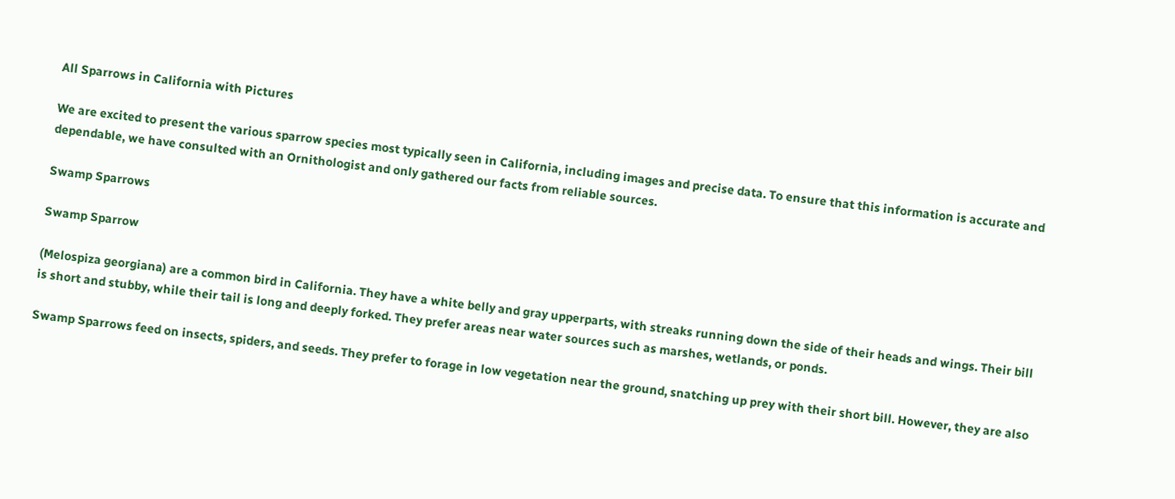All Sparrows in California with Pictures

We are excited to present the various sparrow species most typically seen in California, including images and precise data. To ensure that this information is accurate and dependable, we have consulted with an Ornithologist and only gathered our facts from reliable sources.

Swamp Sparrows

Swamp Sparrow

(Melospiza georgiana) are a common bird in California. They have a white belly and gray upperparts, with streaks running down the side of their heads and wings. Their bill is short and stubby, while their tail is long and deeply forked. They prefer areas near water sources such as marshes, wetlands, or ponds.

Swamp Sparrows feed on insects, spiders, and seeds. They prefer to forage in low vegetation near the ground, snatching up prey with their short bill. However, they are also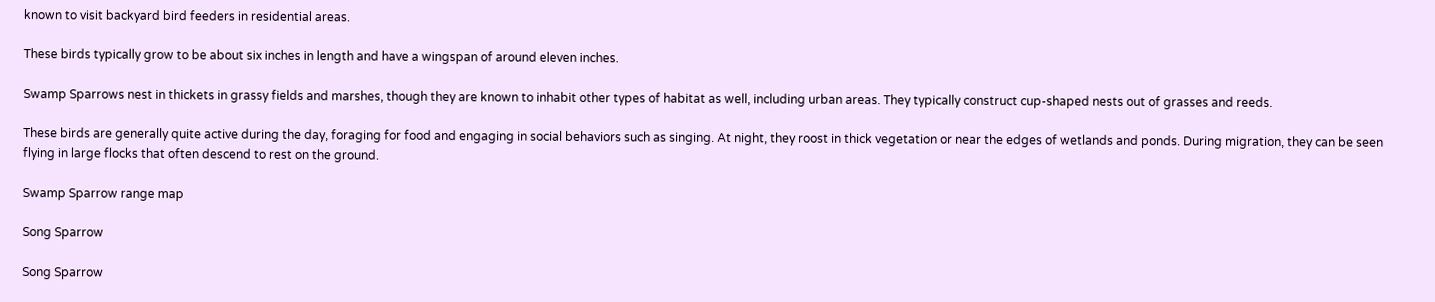known to visit backyard bird feeders in residential areas.

These birds typically grow to be about six inches in length and have a wingspan of around eleven inches.

Swamp Sparrows nest in thickets in grassy fields and marshes, though they are known to inhabit other types of habitat as well, including urban areas. They typically construct cup-shaped nests out of grasses and reeds.

These birds are generally quite active during the day, foraging for food and engaging in social behaviors such as singing. At night, they roost in thick vegetation or near the edges of wetlands and ponds. During migration, they can be seen flying in large flocks that often descend to rest on the ground.

Swamp Sparrow range map

Song Sparrow

Song Sparrow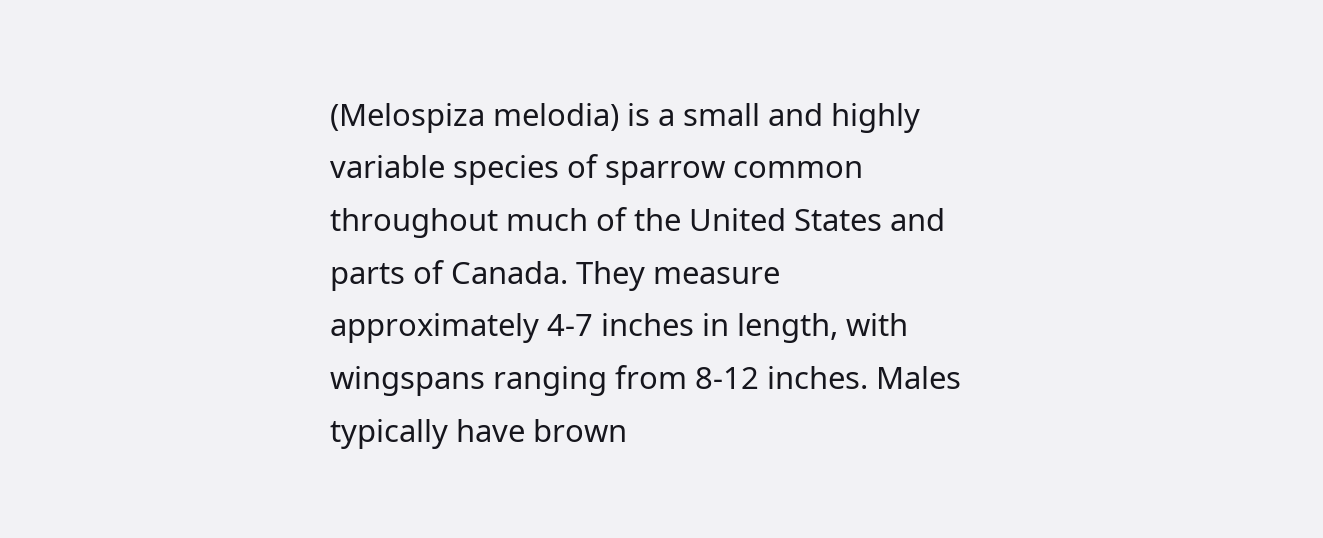(Melospiza melodia) is a small and highly variable species of sparrow common throughout much of the United States and parts of Canada. They measure approximately 4-7 inches in length, with wingspans ranging from 8-12 inches. Males typically have brown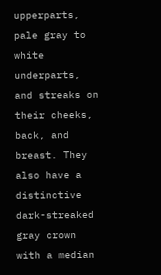upperparts, pale gray to white underparts, and streaks on their cheeks, back, and breast. They also have a distinctive dark-streaked gray crown with a median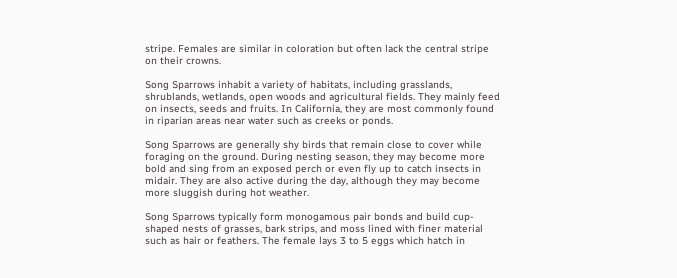stripe. Females are similar in coloration but often lack the central stripe on their crowns.

Song Sparrows inhabit a variety of habitats, including grasslands, shrublands, wetlands, open woods and agricultural fields. They mainly feed on insects, seeds and fruits. In California, they are most commonly found in riparian areas near water such as creeks or ponds.

Song Sparrows are generally shy birds that remain close to cover while foraging on the ground. During nesting season, they may become more bold and sing from an exposed perch or even fly up to catch insects in midair. They are also active during the day, although they may become more sluggish during hot weather.

Song Sparrows typically form monogamous pair bonds and build cup-shaped nests of grasses, bark strips, and moss lined with finer material such as hair or feathers. The female lays 3 to 5 eggs which hatch in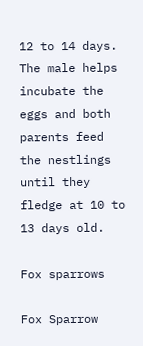12 to 14 days. The male helps incubate the eggs and both parents feed the nestlings until they fledge at 10 to 13 days old.

Fox sparrows

Fox Sparrow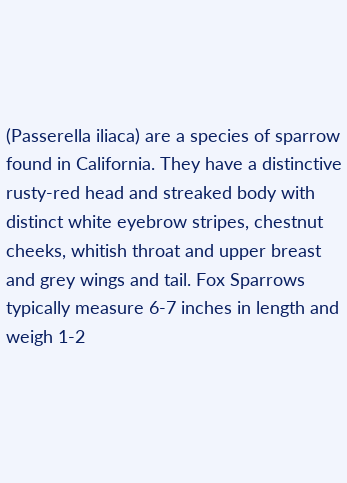(Passerella iliaca) are a species of sparrow found in California. They have a distinctive rusty-red head and streaked body with distinct white eyebrow stripes, chestnut cheeks, whitish throat and upper breast and grey wings and tail. Fox Sparrows typically measure 6-7 inches in length and weigh 1-2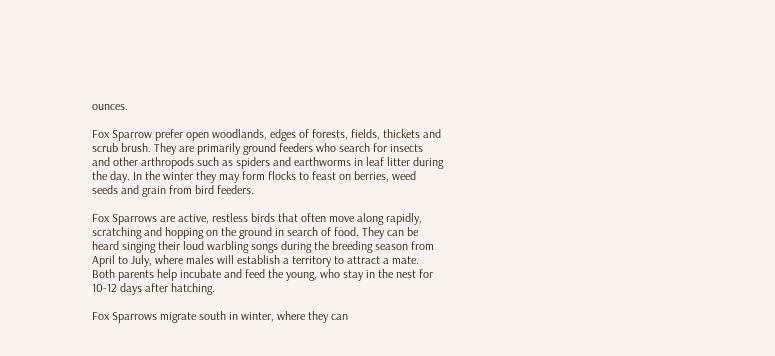ounces.

Fox Sparrow prefer open woodlands, edges of forests, fields, thickets and scrub brush. They are primarily ground feeders who search for insects and other arthropods such as spiders and earthworms in leaf litter during the day. In the winter they may form flocks to feast on berries, weed seeds and grain from bird feeders.

Fox Sparrows are active, restless birds that often move along rapidly, scratching and hopping on the ground in search of food. They can be heard singing their loud warbling songs during the breeding season from April to July, where males will establish a territory to attract a mate. Both parents help incubate and feed the young, who stay in the nest for 10-12 days after hatching.

Fox Sparrows migrate south in winter, where they can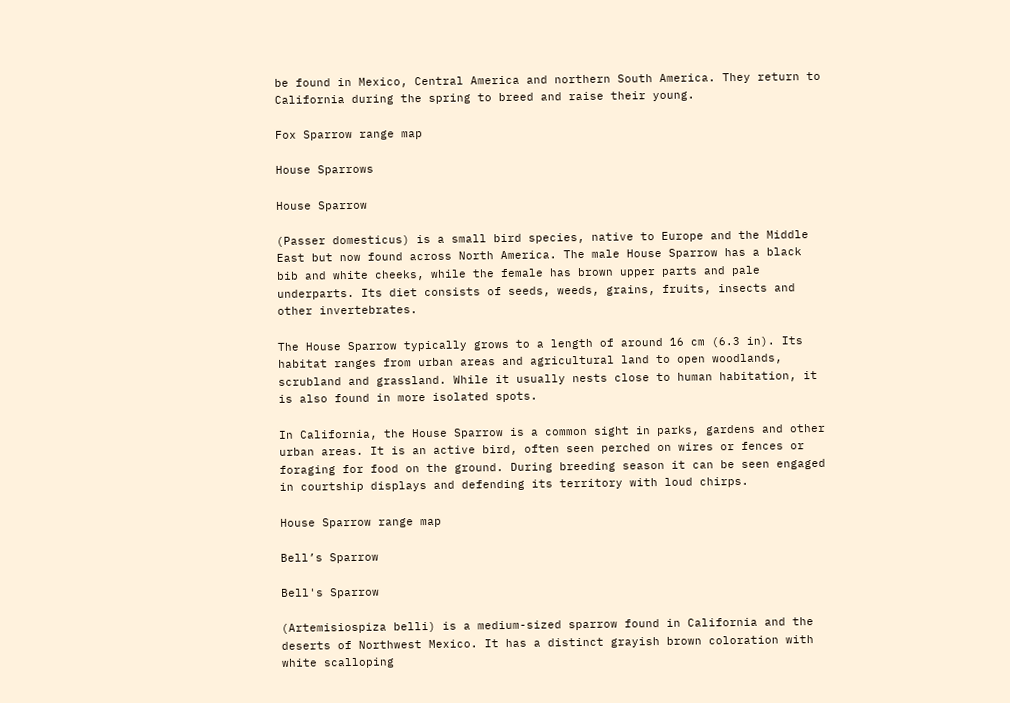be found in Mexico, Central America and northern South America. They return to California during the spring to breed and raise their young.

Fox Sparrow range map

House Sparrows

House Sparrow

(Passer domesticus) is a small bird species, native to Europe and the Middle East but now found across North America. The male House Sparrow has a black bib and white cheeks, while the female has brown upper parts and pale underparts. Its diet consists of seeds, weeds, grains, fruits, insects and other invertebrates.

The House Sparrow typically grows to a length of around 16 cm (6.3 in). Its habitat ranges from urban areas and agricultural land to open woodlands, scrubland and grassland. While it usually nests close to human habitation, it is also found in more isolated spots.

In California, the House Sparrow is a common sight in parks, gardens and other urban areas. It is an active bird, often seen perched on wires or fences or foraging for food on the ground. During breeding season it can be seen engaged in courtship displays and defending its territory with loud chirps.

House Sparrow range map

Bell’s Sparrow

Bell's Sparrow

(Artemisiospiza belli) is a medium-sized sparrow found in California and the deserts of Northwest Mexico. It has a distinct grayish brown coloration with white scalloping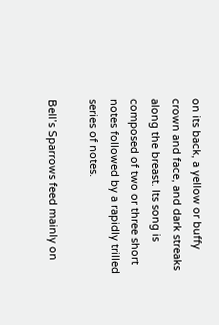on its back, a yellow or buffy crown and face, and dark streaks along the breast. Its song is composed of two or three short notes followed by a rapidly trilled series of notes.

Bell’s Sparrows feed mainly on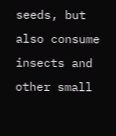seeds, but also consume insects and other small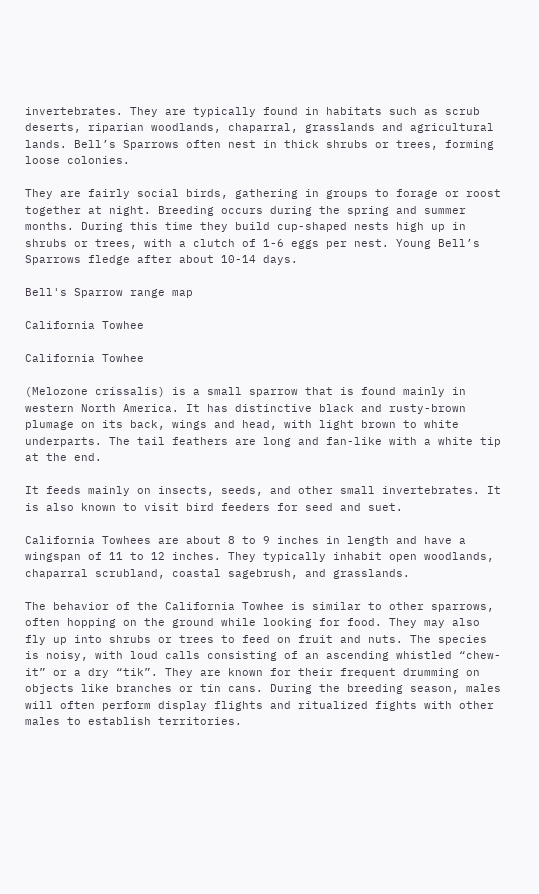invertebrates. They are typically found in habitats such as scrub deserts, riparian woodlands, chaparral, grasslands and agricultural lands. Bell’s Sparrows often nest in thick shrubs or trees, forming loose colonies.

They are fairly social birds, gathering in groups to forage or roost together at night. Breeding occurs during the spring and summer months. During this time they build cup-shaped nests high up in shrubs or trees, with a clutch of 1-6 eggs per nest. Young Bell’s Sparrows fledge after about 10-14 days.

Bell's Sparrow range map

California Towhee

California Towhee

(Melozone crissalis) is a small sparrow that is found mainly in western North America. It has distinctive black and rusty-brown plumage on its back, wings and head, with light brown to white underparts. The tail feathers are long and fan-like with a white tip at the end.

It feeds mainly on insects, seeds, and other small invertebrates. It is also known to visit bird feeders for seed and suet.

California Towhees are about 8 to 9 inches in length and have a wingspan of 11 to 12 inches. They typically inhabit open woodlands, chaparral scrubland, coastal sagebrush, and grasslands.

The behavior of the California Towhee is similar to other sparrows, often hopping on the ground while looking for food. They may also fly up into shrubs or trees to feed on fruit and nuts. The species is noisy, with loud calls consisting of an ascending whistled “chew-it” or a dry “tik”. They are known for their frequent drumming on objects like branches or tin cans. During the breeding season, males will often perform display flights and ritualized fights with other males to establish territories.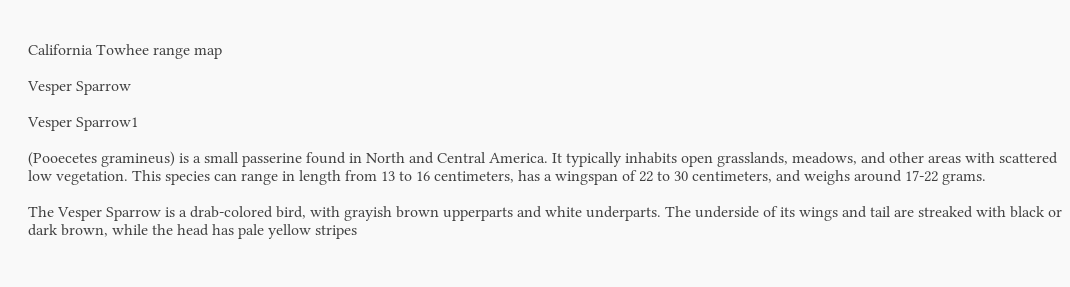California Towhee range map

Vesper Sparrow

Vesper Sparrow1

(Pooecetes gramineus) is a small passerine found in North and Central America. It typically inhabits open grasslands, meadows, and other areas with scattered low vegetation. This species can range in length from 13 to 16 centimeters, has a wingspan of 22 to 30 centimeters, and weighs around 17-22 grams.

The Vesper Sparrow is a drab-colored bird, with grayish brown upperparts and white underparts. The underside of its wings and tail are streaked with black or dark brown, while the head has pale yellow stripes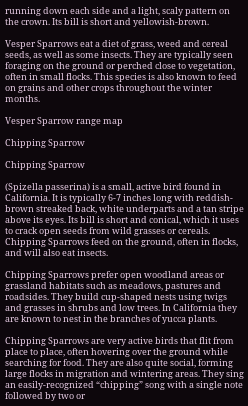running down each side and a light, scaly pattern on the crown. Its bill is short and yellowish-brown.

Vesper Sparrows eat a diet of grass, weed and cereal seeds, as well as some insects. They are typically seen foraging on the ground or perched close to vegetation, often in small flocks. This species is also known to feed on grains and other crops throughout the winter months.

Vesper Sparrow range map

Chipping Sparrow

Chipping Sparrow

(Spizella passerina) is a small, active bird found in California. It is typically 6-7 inches long with reddish-brown streaked back, white underparts and a tan stripe above its eyes. Its bill is short and conical, which it uses to crack open seeds from wild grasses or cereals. Chipping Sparrows feed on the ground, often in flocks, and will also eat insects.

Chipping Sparrows prefer open woodland areas or grassland habitats such as meadows, pastures and roadsides. They build cup-shaped nests using twigs and grasses in shrubs and low trees. In California they are known to nest in the branches of yucca plants.

Chipping Sparrows are very active birds that flit from place to place, often hovering over the ground while searching for food. They are also quite social, forming large flocks in migration and wintering areas. They sing an easily-recognized “chipping” song with a single note followed by two or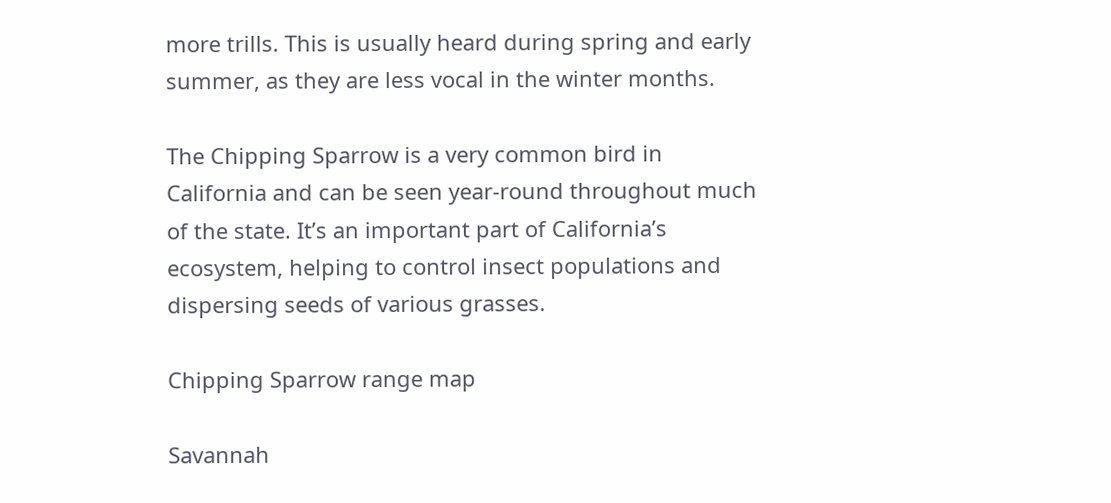more trills. This is usually heard during spring and early summer, as they are less vocal in the winter months.

The Chipping Sparrow is a very common bird in California and can be seen year-round throughout much of the state. It’s an important part of California’s ecosystem, helping to control insect populations and dispersing seeds of various grasses.

Chipping Sparrow range map

Savannah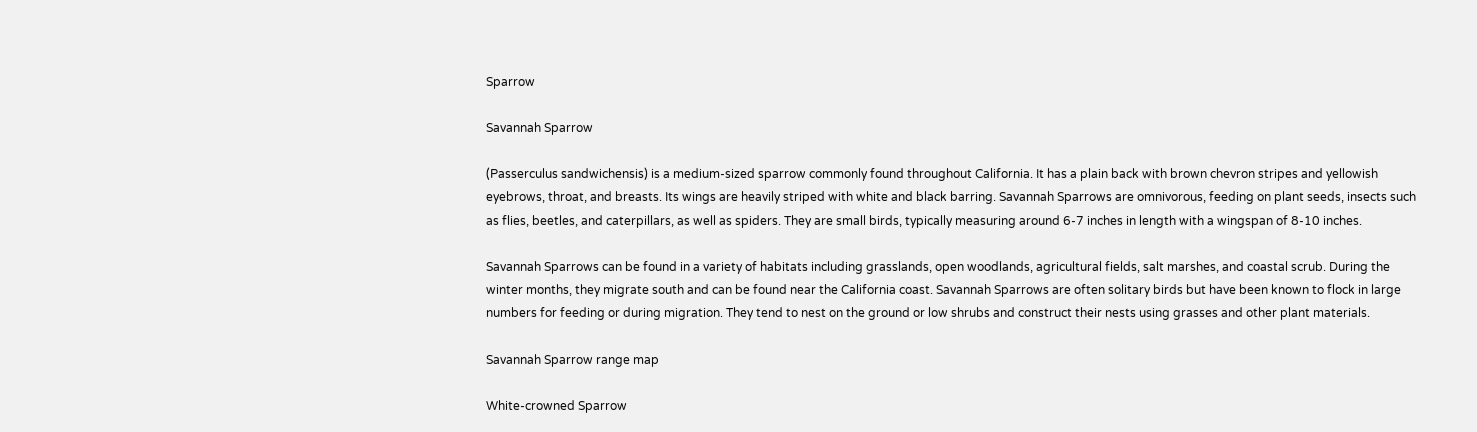Sparrow

Savannah Sparrow

(Passerculus sandwichensis) is a medium-sized sparrow commonly found throughout California. It has a plain back with brown chevron stripes and yellowish eyebrows, throat, and breasts. Its wings are heavily striped with white and black barring. Savannah Sparrows are omnivorous, feeding on plant seeds, insects such as flies, beetles, and caterpillars, as well as spiders. They are small birds, typically measuring around 6-7 inches in length with a wingspan of 8-10 inches.

Savannah Sparrows can be found in a variety of habitats including grasslands, open woodlands, agricultural fields, salt marshes, and coastal scrub. During the winter months, they migrate south and can be found near the California coast. Savannah Sparrows are often solitary birds but have been known to flock in large numbers for feeding or during migration. They tend to nest on the ground or low shrubs and construct their nests using grasses and other plant materials.

Savannah Sparrow range map

White-crowned Sparrow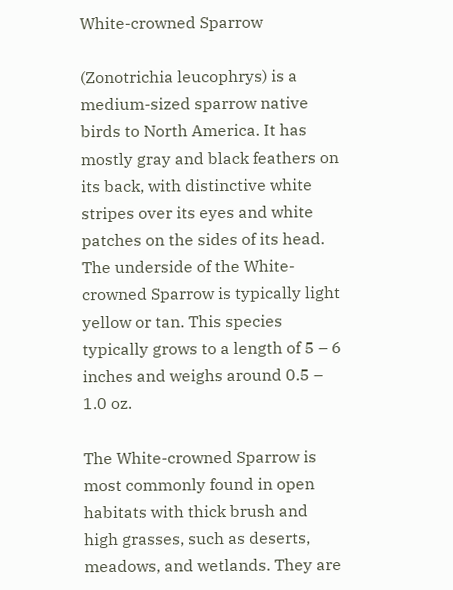White-crowned Sparrow

(Zonotrichia leucophrys) is a medium-sized sparrow native birds to North America. It has mostly gray and black feathers on its back, with distinctive white stripes over its eyes and white patches on the sides of its head. The underside of the White-crowned Sparrow is typically light yellow or tan. This species typically grows to a length of 5 – 6 inches and weighs around 0.5 – 1.0 oz.

The White-crowned Sparrow is most commonly found in open habitats with thick brush and high grasses, such as deserts, meadows, and wetlands. They are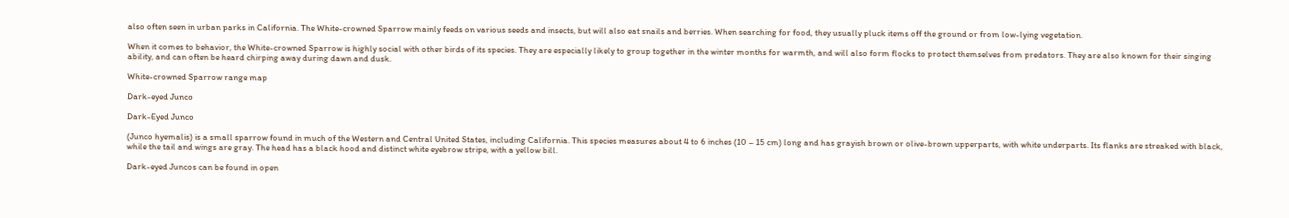also often seen in urban parks in California. The White-crowned Sparrow mainly feeds on various seeds and insects, but will also eat snails and berries. When searching for food, they usually pluck items off the ground or from low-lying vegetation.

When it comes to behavior, the White-crowned Sparrow is highly social with other birds of its species. They are especially likely to group together in the winter months for warmth, and will also form flocks to protect themselves from predators. They are also known for their singing ability, and can often be heard chirping away during dawn and dusk.

White-crowned Sparrow range map

Dark-eyed Junco

Dark-Eyed Junco

(Junco hyemalis) is a small sparrow found in much of the Western and Central United States, including California. This species measures about 4 to 6 inches (10 – 15 cm) long and has grayish brown or olive-brown upperparts, with white underparts. Its flanks are streaked with black, while the tail and wings are gray. The head has a black hood and distinct white eyebrow stripe, with a yellow bill.

Dark-eyed Juncos can be found in open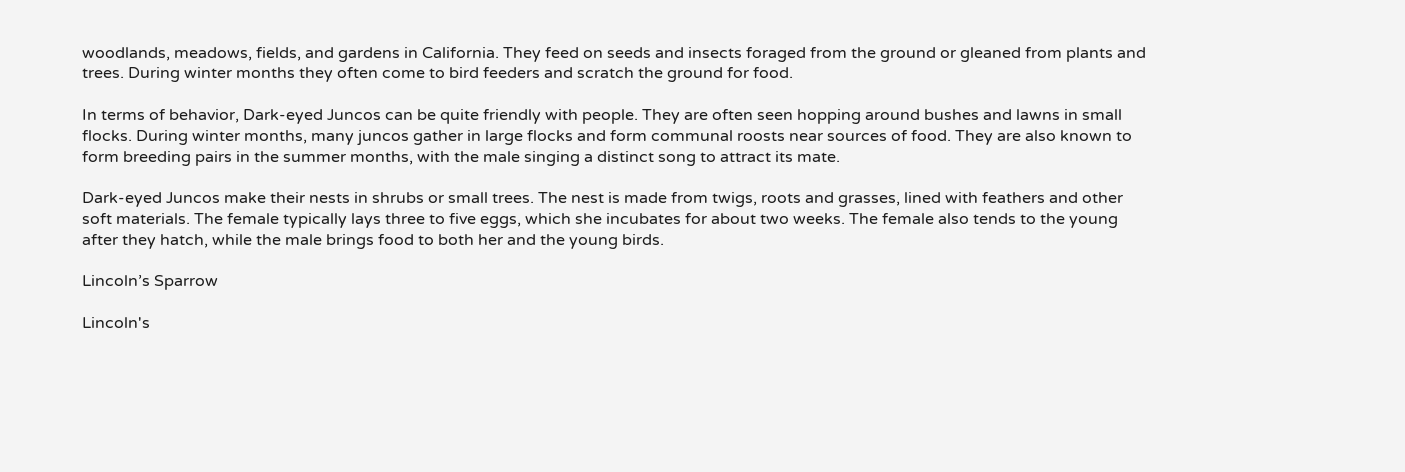woodlands, meadows, fields, and gardens in California. They feed on seeds and insects foraged from the ground or gleaned from plants and trees. During winter months they often come to bird feeders and scratch the ground for food.

In terms of behavior, Dark-eyed Juncos can be quite friendly with people. They are often seen hopping around bushes and lawns in small flocks. During winter months, many juncos gather in large flocks and form communal roosts near sources of food. They are also known to form breeding pairs in the summer months, with the male singing a distinct song to attract its mate.

Dark-eyed Juncos make their nests in shrubs or small trees. The nest is made from twigs, roots and grasses, lined with feathers and other soft materials. The female typically lays three to five eggs, which she incubates for about two weeks. The female also tends to the young after they hatch, while the male brings food to both her and the young birds.

Lincoln’s Sparrow

Lincoln's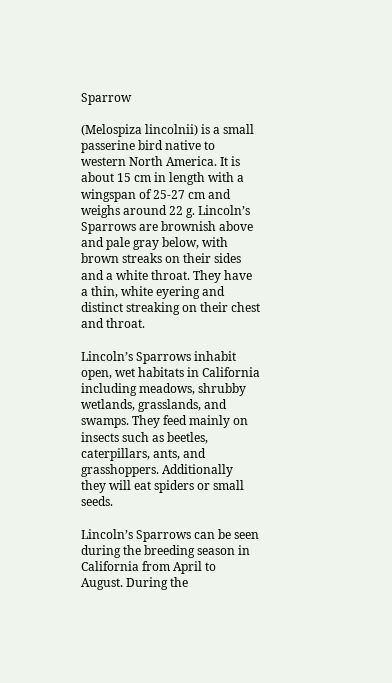Sparrow

(Melospiza lincolnii) is a small passerine bird native to western North America. It is about 15 cm in length with a wingspan of 25-27 cm and weighs around 22 g. Lincoln’s Sparrows are brownish above and pale gray below, with brown streaks on their sides and a white throat. They have a thin, white eyering and distinct streaking on their chest and throat.

Lincoln’s Sparrows inhabit open, wet habitats in California including meadows, shrubby wetlands, grasslands, and swamps. They feed mainly on insects such as beetles, caterpillars, ants, and grasshoppers. Additionally they will eat spiders or small seeds.

Lincoln’s Sparrows can be seen during the breeding season in California from April to August. During the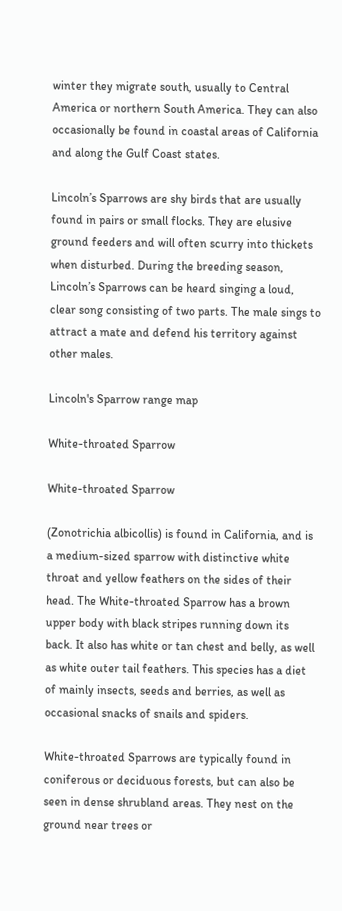winter they migrate south, usually to Central America or northern South America. They can also occasionally be found in coastal areas of California and along the Gulf Coast states.

Lincoln’s Sparrows are shy birds that are usually found in pairs or small flocks. They are elusive ground feeders and will often scurry into thickets when disturbed. During the breeding season, Lincoln’s Sparrows can be heard singing a loud, clear song consisting of two parts. The male sings to attract a mate and defend his territory against other males.

Lincoln's Sparrow range map

White-throated Sparrow

White-throated Sparrow

(Zonotrichia albicollis) is found in California, and is a medium-sized sparrow with distinctive white throat and yellow feathers on the sides of their head. The White-throated Sparrow has a brown upper body with black stripes running down its back. It also has white or tan chest and belly, as well as white outer tail feathers. This species has a diet of mainly insects, seeds and berries, as well as occasional snacks of snails and spiders.

White-throated Sparrows are typically found in coniferous or deciduous forests, but can also be seen in dense shrubland areas. They nest on the ground near trees or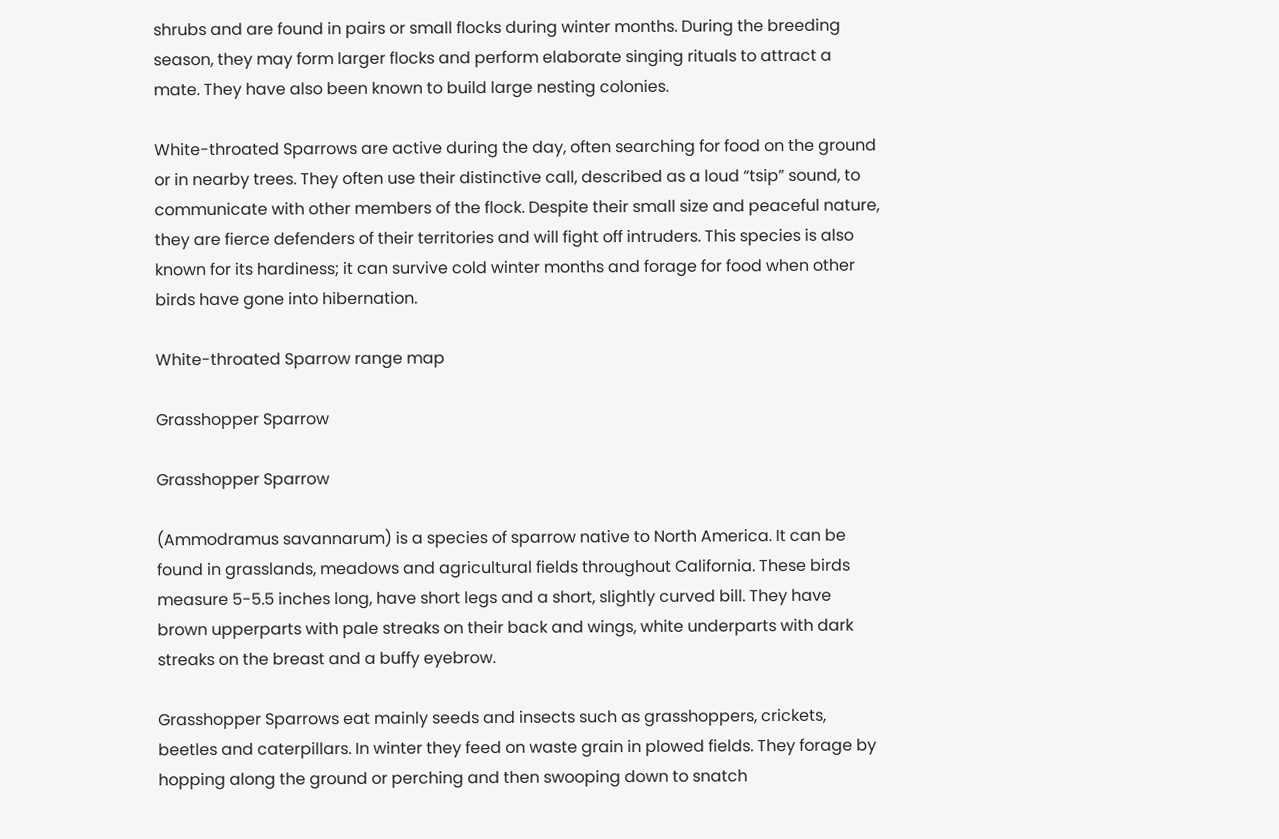shrubs and are found in pairs or small flocks during winter months. During the breeding season, they may form larger flocks and perform elaborate singing rituals to attract a mate. They have also been known to build large nesting colonies.

White-throated Sparrows are active during the day, often searching for food on the ground or in nearby trees. They often use their distinctive call, described as a loud “tsip” sound, to communicate with other members of the flock. Despite their small size and peaceful nature, they are fierce defenders of their territories and will fight off intruders. This species is also known for its hardiness; it can survive cold winter months and forage for food when other birds have gone into hibernation.

White-throated Sparrow range map

Grasshopper Sparrow

Grasshopper Sparrow

(Ammodramus savannarum) is a species of sparrow native to North America. It can be found in grasslands, meadows and agricultural fields throughout California. These birds measure 5-5.5 inches long, have short legs and a short, slightly curved bill. They have brown upperparts with pale streaks on their back and wings, white underparts with dark streaks on the breast and a buffy eyebrow.

Grasshopper Sparrows eat mainly seeds and insects such as grasshoppers, crickets, beetles and caterpillars. In winter they feed on waste grain in plowed fields. They forage by hopping along the ground or perching and then swooping down to snatch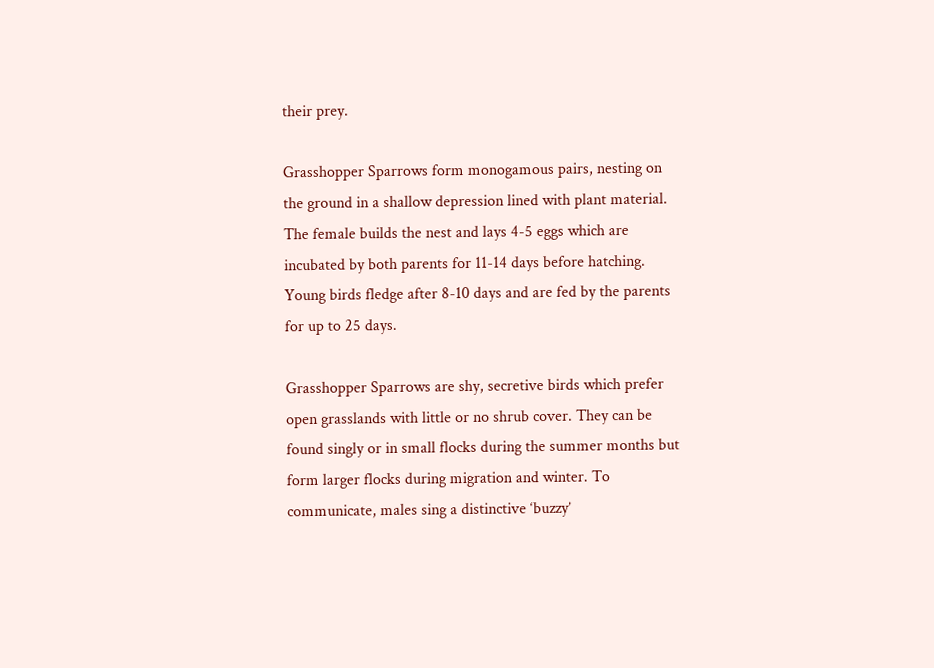their prey.

Grasshopper Sparrows form monogamous pairs, nesting on the ground in a shallow depression lined with plant material. The female builds the nest and lays 4-5 eggs which are incubated by both parents for 11-14 days before hatching. Young birds fledge after 8-10 days and are fed by the parents for up to 25 days.

Grasshopper Sparrows are shy, secretive birds which prefer open grasslands with little or no shrub cover. They can be found singly or in small flocks during the summer months but form larger flocks during migration and winter. To communicate, males sing a distinctive ‘buzzy’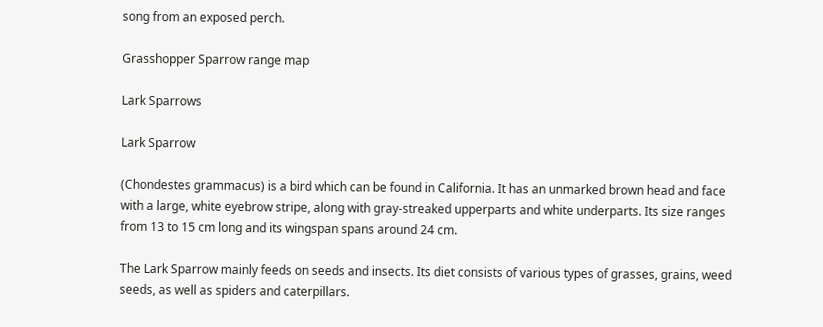song from an exposed perch.

Grasshopper Sparrow range map

Lark Sparrows

Lark Sparrow

(Chondestes grammacus) is a bird which can be found in California. It has an unmarked brown head and face with a large, white eyebrow stripe, along with gray-streaked upperparts and white underparts. Its size ranges from 13 to 15 cm long and its wingspan spans around 24 cm.

The Lark Sparrow mainly feeds on seeds and insects. Its diet consists of various types of grasses, grains, weed seeds, as well as spiders and caterpillars.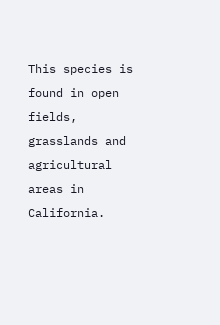This species is found in open fields, grasslands and agricultural areas in California.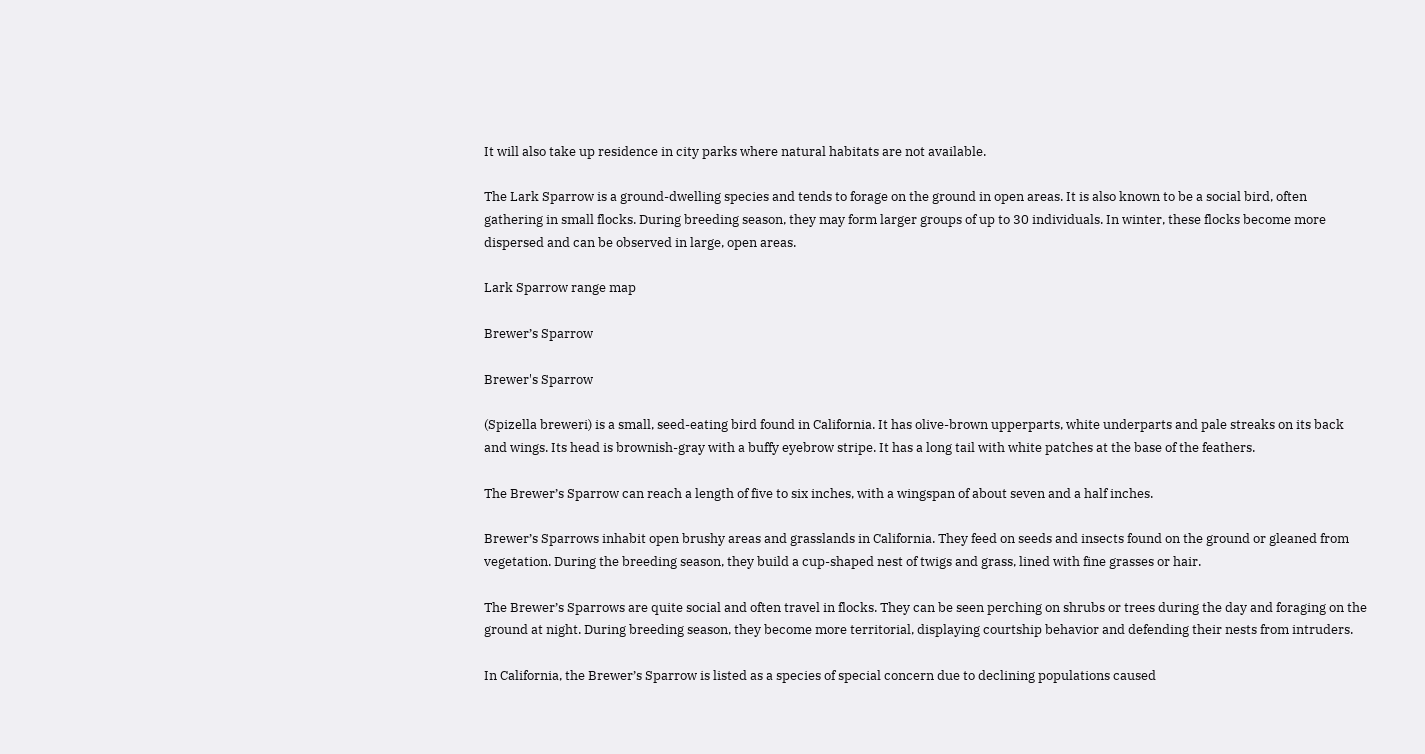It will also take up residence in city parks where natural habitats are not available.

The Lark Sparrow is a ground-dwelling species and tends to forage on the ground in open areas. It is also known to be a social bird, often gathering in small flocks. During breeding season, they may form larger groups of up to 30 individuals. In winter, these flocks become more dispersed and can be observed in large, open areas.

Lark Sparrow range map

Brewer’s Sparrow

Brewer's Sparrow

(Spizella breweri) is a small, seed-eating bird found in California. It has olive-brown upperparts, white underparts and pale streaks on its back and wings. Its head is brownish-gray with a buffy eyebrow stripe. It has a long tail with white patches at the base of the feathers.

The Brewer’s Sparrow can reach a length of five to six inches, with a wingspan of about seven and a half inches.

Brewer’s Sparrows inhabit open brushy areas and grasslands in California. They feed on seeds and insects found on the ground or gleaned from vegetation. During the breeding season, they build a cup-shaped nest of twigs and grass, lined with fine grasses or hair.

The Brewer’s Sparrows are quite social and often travel in flocks. They can be seen perching on shrubs or trees during the day and foraging on the ground at night. During breeding season, they become more territorial, displaying courtship behavior and defending their nests from intruders.

In California, the Brewer’s Sparrow is listed as a species of special concern due to declining populations caused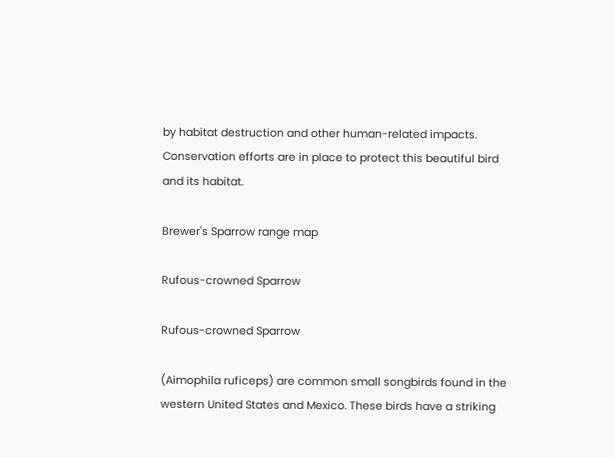by habitat destruction and other human-related impacts. Conservation efforts are in place to protect this beautiful bird and its habitat.

Brewer's Sparrow range map

Rufous-crowned Sparrow

Rufous-crowned Sparrow

(Aimophila ruficeps) are common small songbirds found in the western United States and Mexico. These birds have a striking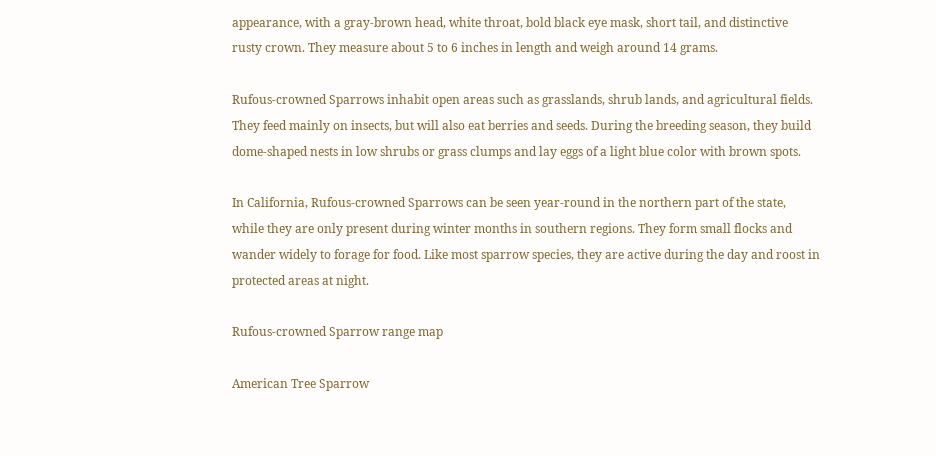appearance, with a gray-brown head, white throat, bold black eye mask, short tail, and distinctive rusty crown. They measure about 5 to 6 inches in length and weigh around 14 grams.

Rufous-crowned Sparrows inhabit open areas such as grasslands, shrub lands, and agricultural fields. They feed mainly on insects, but will also eat berries and seeds. During the breeding season, they build dome-shaped nests in low shrubs or grass clumps and lay eggs of a light blue color with brown spots.

In California, Rufous-crowned Sparrows can be seen year-round in the northern part of the state, while they are only present during winter months in southern regions. They form small flocks and wander widely to forage for food. Like most sparrow species, they are active during the day and roost in protected areas at night.

Rufous-crowned Sparrow range map

American Tree Sparrow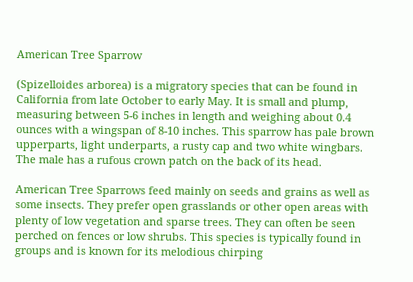American Tree Sparrow

(Spizelloides arborea) is a migratory species that can be found in California from late October to early May. It is small and plump, measuring between 5-6 inches in length and weighing about 0.4 ounces with a wingspan of 8-10 inches. This sparrow has pale brown upperparts, light underparts, a rusty cap and two white wingbars. The male has a rufous crown patch on the back of its head.

American Tree Sparrows feed mainly on seeds and grains as well as some insects. They prefer open grasslands or other open areas with plenty of low vegetation and sparse trees. They can often be seen perched on fences or low shrubs. This species is typically found in groups and is known for its melodious chirping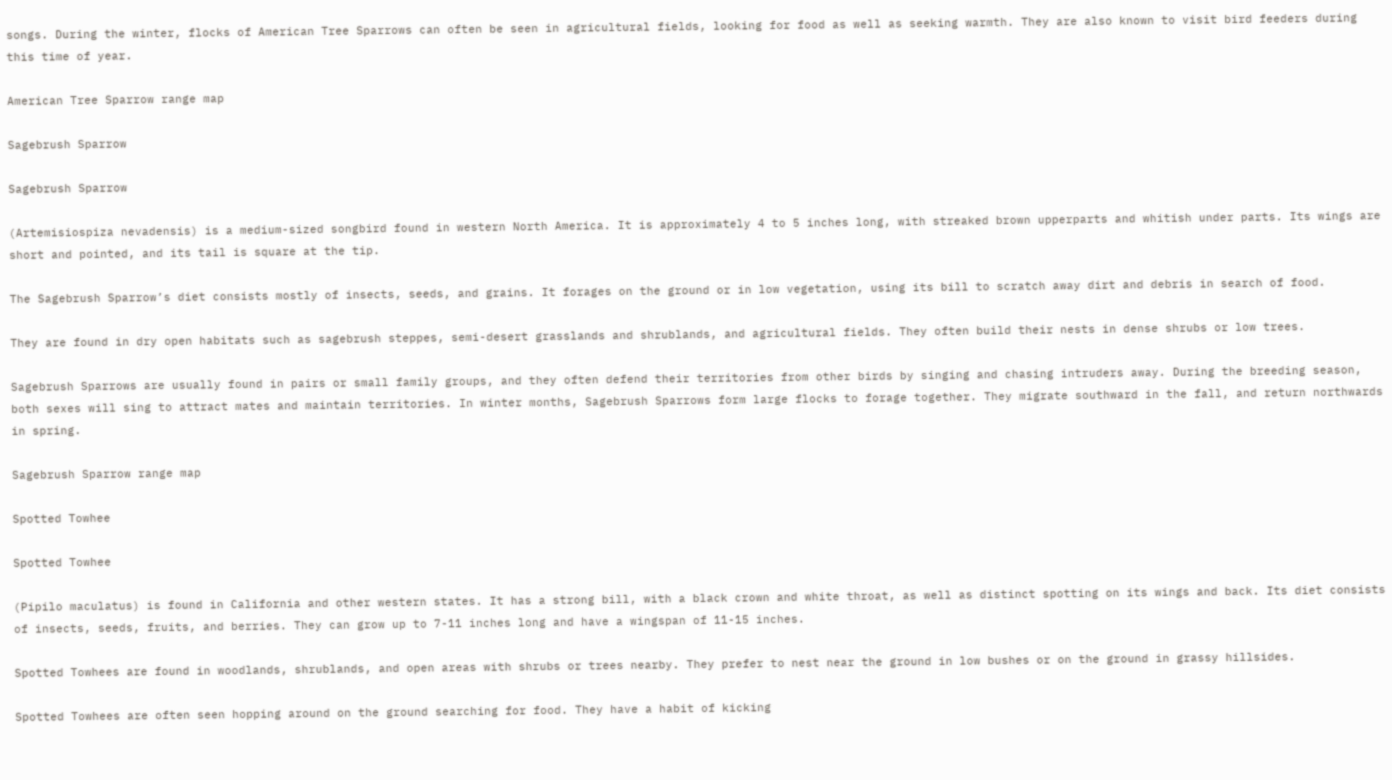songs. During the winter, flocks of American Tree Sparrows can often be seen in agricultural fields, looking for food as well as seeking warmth. They are also known to visit bird feeders during this time of year.

American Tree Sparrow range map

Sagebrush Sparrow

Sagebrush Sparrow

(Artemisiospiza nevadensis) is a medium-sized songbird found in western North America. It is approximately 4 to 5 inches long, with streaked brown upperparts and whitish under parts. Its wings are short and pointed, and its tail is square at the tip.

The Sagebrush Sparrow’s diet consists mostly of insects, seeds, and grains. It forages on the ground or in low vegetation, using its bill to scratch away dirt and debris in search of food.

They are found in dry open habitats such as sagebrush steppes, semi-desert grasslands and shrublands, and agricultural fields. They often build their nests in dense shrubs or low trees.

Sagebrush Sparrows are usually found in pairs or small family groups, and they often defend their territories from other birds by singing and chasing intruders away. During the breeding season, both sexes will sing to attract mates and maintain territories. In winter months, Sagebrush Sparrows form large flocks to forage together. They migrate southward in the fall, and return northwards in spring.

Sagebrush Sparrow range map

Spotted Towhee

Spotted Towhee

(Pipilo maculatus) is found in California and other western states. It has a strong bill, with a black crown and white throat, as well as distinct spotting on its wings and back. Its diet consists of insects, seeds, fruits, and berries. They can grow up to 7-11 inches long and have a wingspan of 11-15 inches.

Spotted Towhees are found in woodlands, shrublands, and open areas with shrubs or trees nearby. They prefer to nest near the ground in low bushes or on the ground in grassy hillsides.

Spotted Towhees are often seen hopping around on the ground searching for food. They have a habit of kicking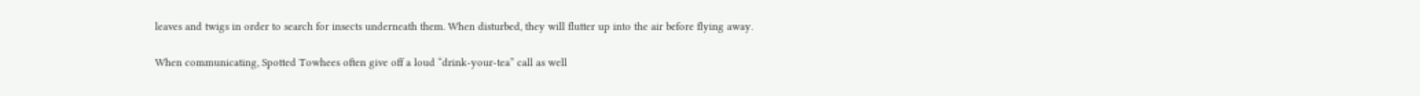leaves and twigs in order to search for insects underneath them. When disturbed, they will flutter up into the air before flying away.

When communicating, Spotted Towhees often give off a loud “drink-your-tea” call as well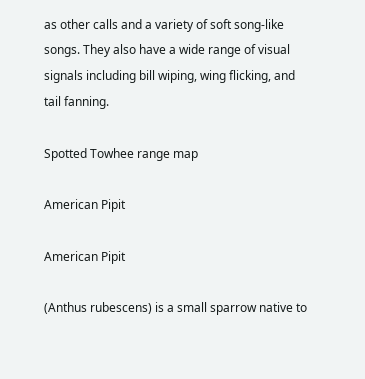as other calls and a variety of soft song-like songs. They also have a wide range of visual signals including bill wiping, wing flicking, and tail fanning.

Spotted Towhee range map

American Pipit

American Pipit

(Anthus rubescens) is a small sparrow native to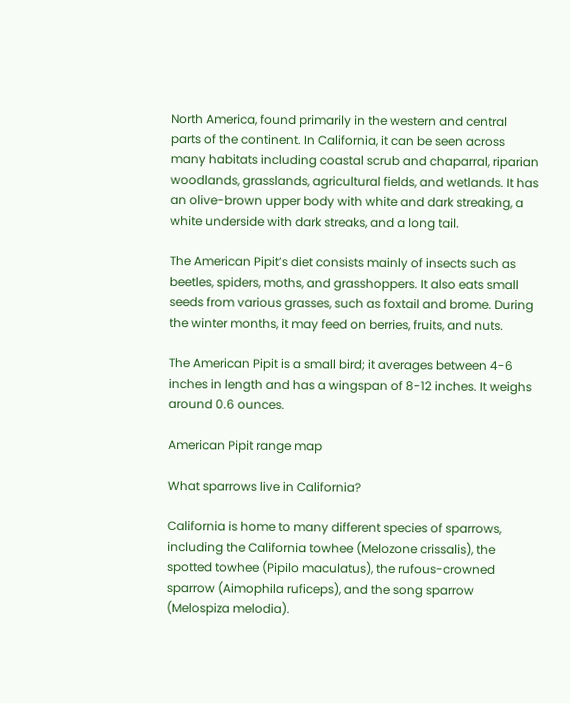North America, found primarily in the western and central parts of the continent. In California, it can be seen across many habitats including coastal scrub and chaparral, riparian woodlands, grasslands, agricultural fields, and wetlands. It has an olive-brown upper body with white and dark streaking, a white underside with dark streaks, and a long tail.

The American Pipit’s diet consists mainly of insects such as beetles, spiders, moths, and grasshoppers. It also eats small seeds from various grasses, such as foxtail and brome. During the winter months, it may feed on berries, fruits, and nuts.

The American Pipit is a small bird; it averages between 4-6 inches in length and has a wingspan of 8-12 inches. It weighs around 0.6 ounces.

American Pipit range map

What sparrows live in California?

California is home to many different species of sparrows, including the California towhee (Melozone crissalis), the spotted towhee (Pipilo maculatus), the rufous-crowned sparrow (Aimophila ruficeps), and the song sparrow (Melospiza melodia).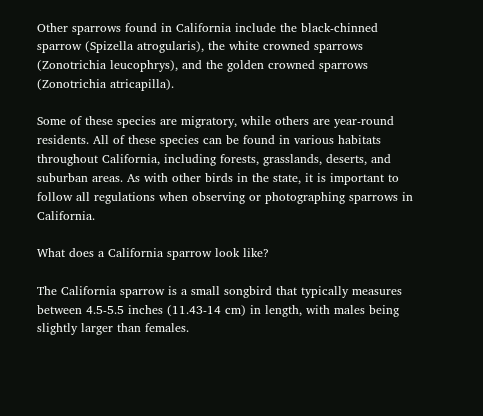Other sparrows found in California include the black-chinned sparrow (Spizella atrogularis), the white crowned sparrows (Zonotrichia leucophrys), and the golden crowned sparrows (Zonotrichia atricapilla).

Some of these species are migratory, while others are year-round residents. All of these species can be found in various habitats throughout California, including forests, grasslands, deserts, and suburban areas. As with other birds in the state, it is important to follow all regulations when observing or photographing sparrows in California.

What does a California sparrow look like?

The California sparrow is a small songbird that typically measures between 4.5-5.5 inches (11.43-14 cm) in length, with males being slightly larger than females.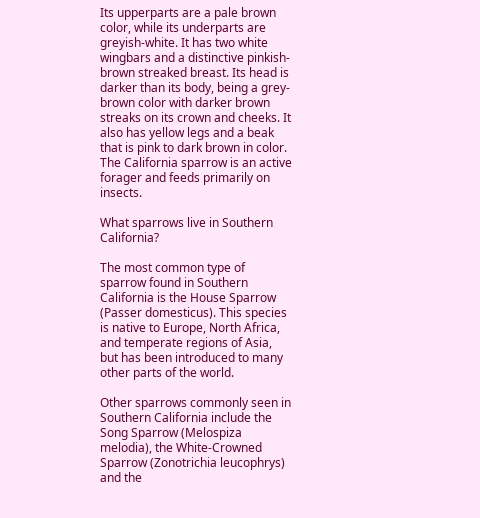Its upperparts are a pale brown color, while its underparts are greyish-white. It has two white wingbars and a distinctive pinkish-brown streaked breast. Its head is darker than its body, being a grey-brown color with darker brown streaks on its crown and cheeks. It also has yellow legs and a beak that is pink to dark brown in color. The California sparrow is an active forager and feeds primarily on insects.

What sparrows live in Southern California?

The most common type of sparrow found in Southern California is the House Sparrow (Passer domesticus). This species is native to Europe, North Africa, and temperate regions of Asia, but has been introduced to many other parts of the world.

Other sparrows commonly seen in Southern California include the Song Sparrow (Melospiza melodia), the White-Crowned Sparrow (Zonotrichia leucophrys) and the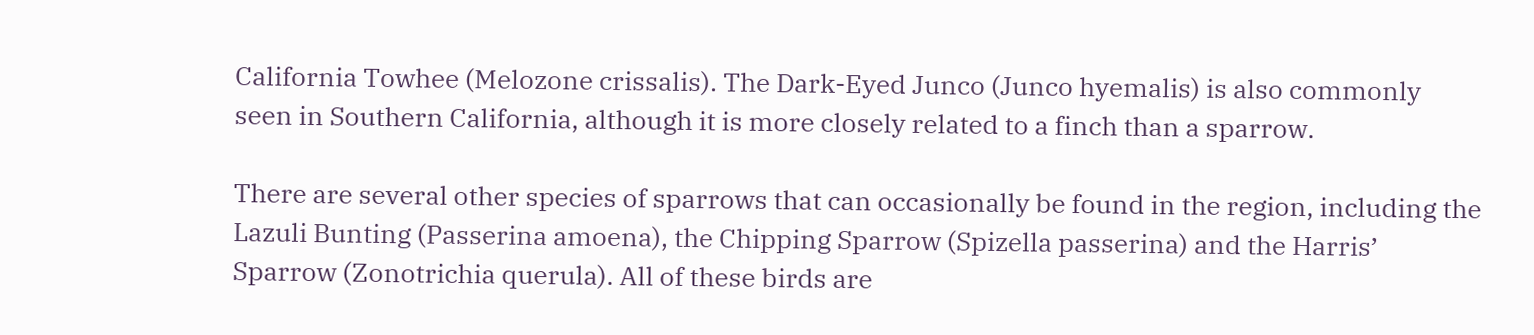California Towhee (Melozone crissalis). The Dark-Eyed Junco (Junco hyemalis) is also commonly seen in Southern California, although it is more closely related to a finch than a sparrow.

There are several other species of sparrows that can occasionally be found in the region, including the Lazuli Bunting (Passerina amoena), the Chipping Sparrow (Spizella passerina) and the Harris’ Sparrow (Zonotrichia querula). All of these birds are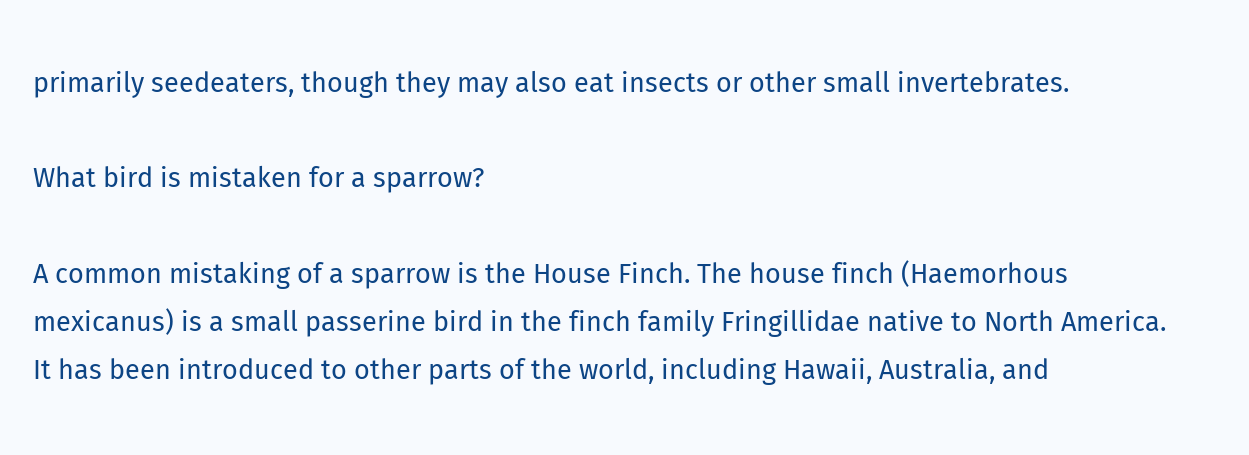primarily seedeaters, though they may also eat insects or other small invertebrates.

What bird is mistaken for a sparrow?

A common mistaking of a sparrow is the House Finch. The house finch (Haemorhous mexicanus) is a small passerine bird in the finch family Fringillidae native to North America. It has been introduced to other parts of the world, including Hawaii, Australia, and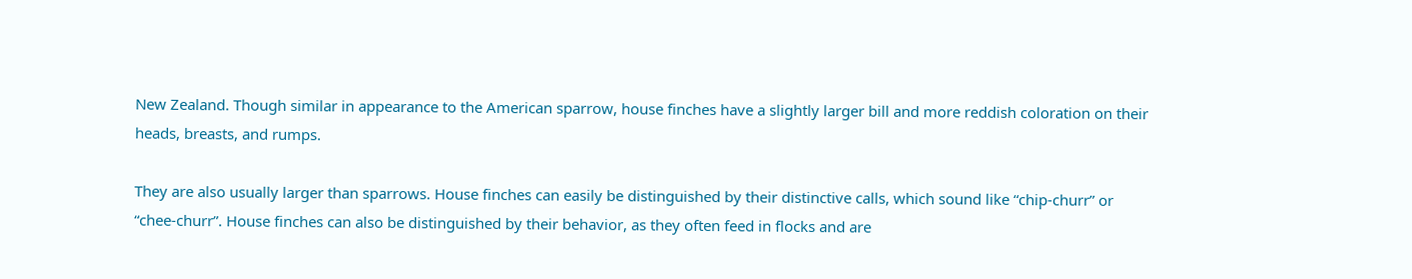New Zealand. Though similar in appearance to the American sparrow, house finches have a slightly larger bill and more reddish coloration on their heads, breasts, and rumps.

They are also usually larger than sparrows. House finches can easily be distinguished by their distinctive calls, which sound like “chip-churr” or “chee-churr”. House finches can also be distinguished by their behavior, as they often feed in flocks and are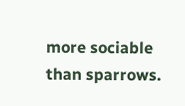more sociable than sparrows.